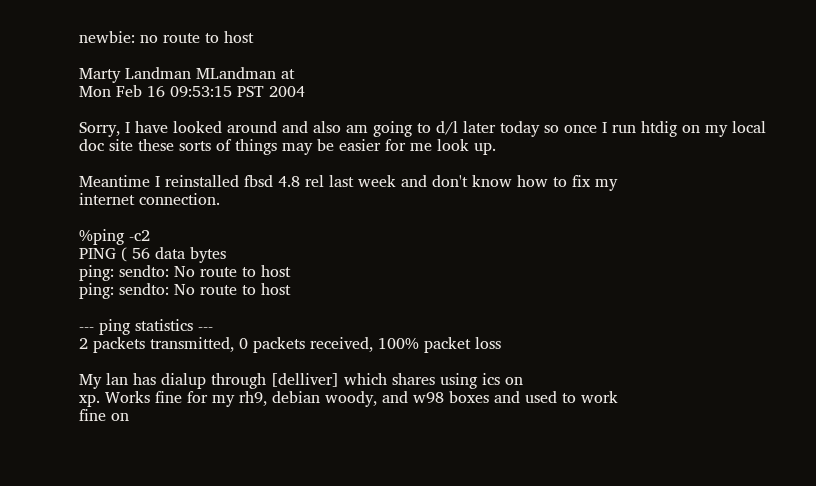newbie: no route to host

Marty Landman MLandman at
Mon Feb 16 09:53:15 PST 2004

Sorry, I have looked around and also am going to d/l later today so once I run htdig on my local
doc site these sorts of things may be easier for me look up.

Meantime I reinstalled fbsd 4.8 rel last week and don't know how to fix my
internet connection.

%ping -c2
PING ( 56 data bytes
ping: sendto: No route to host
ping: sendto: No route to host

--- ping statistics ---
2 packets transmitted, 0 packets received, 100% packet loss

My lan has dialup through [delliver] which shares using ics on
xp. Works fine for my rh9, debian woody, and w98 boxes and used to work
fine on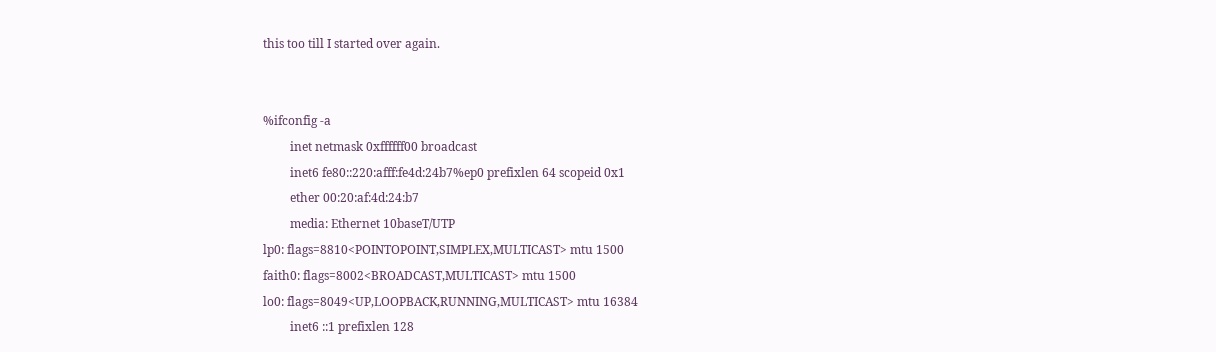this too till I started over again.


%ifconfig -a
         inet netmask 0xffffff00 broadcast
         inet6 fe80::220:afff:fe4d:24b7%ep0 prefixlen 64 scopeid 0x1
         ether 00:20:af:4d:24:b7
         media: Ethernet 10baseT/UTP
lp0: flags=8810<POINTOPOINT,SIMPLEX,MULTICAST> mtu 1500
faith0: flags=8002<BROADCAST,MULTICAST> mtu 1500
lo0: flags=8049<UP,LOOPBACK,RUNNING,MULTICAST> mtu 16384
         inet6 ::1 prefixlen 128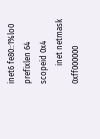inet6 fe80::1%lo0 prefixlen 64 scopeid 0x4
         inet netmask 0xff000000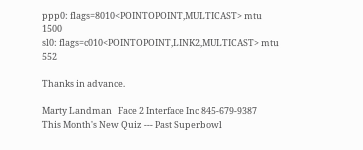ppp0: flags=8010<POINTOPOINT,MULTICAST> mtu 1500
sl0: flags=c010<POINTOPOINT,LINK2,MULTICAST> mtu 552

Thanks in advance.

Marty Landman   Face 2 Interface Inc 845-679-9387
This Month's New Quiz --- Past Superbowl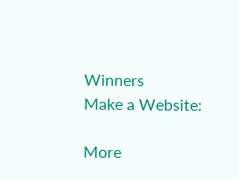Winners
Make a Website:

More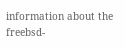information about the freebsd-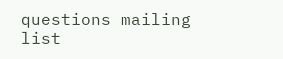questions mailing list